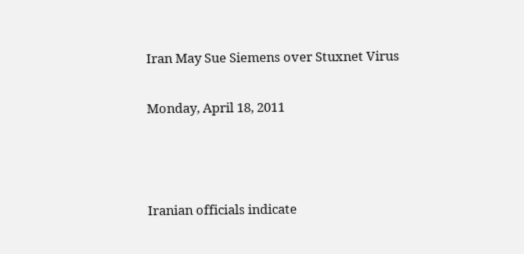Iran May Sue Siemens over Stuxnet Virus

Monday, April 18, 2011



Iranian officials indicate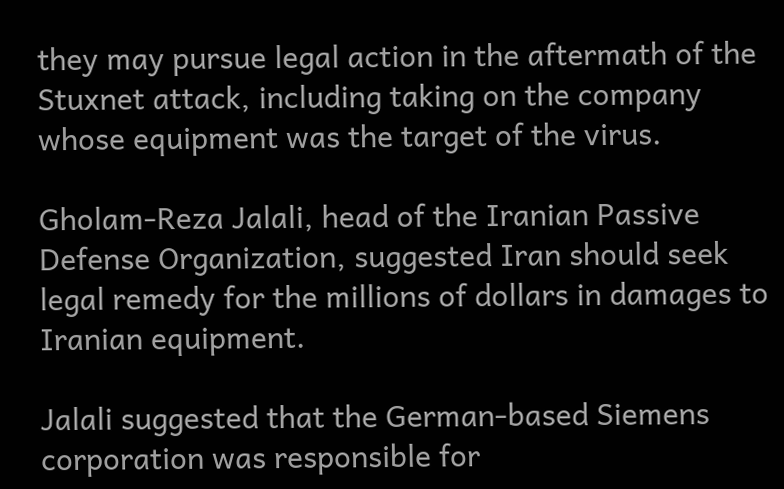they may pursue legal action in the aftermath of the Stuxnet attack, including taking on the company whose equipment was the target of the virus.

Gholam-Reza Jalali, head of the Iranian Passive Defense Organization, suggested Iran should seek legal remedy for the millions of dollars in damages to Iranian equipment.

Jalali suggested that the German-based Siemens corporation was responsible for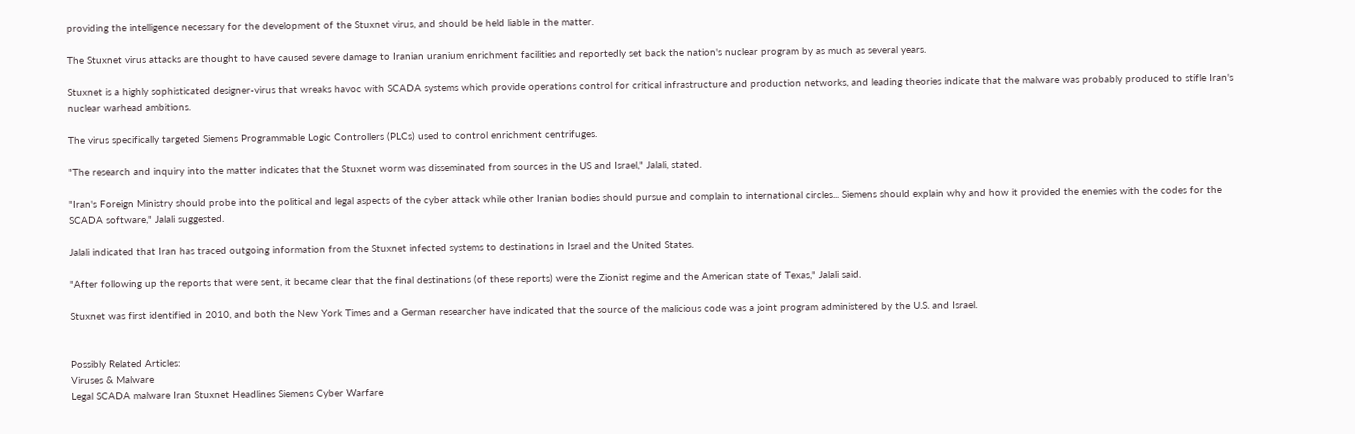providing the intelligence necessary for the development of the Stuxnet virus, and should be held liable in the matter.

The Stuxnet virus attacks are thought to have caused severe damage to Iranian uranium enrichment facilities and reportedly set back the nation's nuclear program by as much as several years.

Stuxnet is a highly sophisticated designer-virus that wreaks havoc with SCADA systems which provide operations control for critical infrastructure and production networks, and leading theories indicate that the malware was probably produced to stifle Iran's nuclear warhead ambitions.

The virus specifically targeted Siemens Programmable Logic Controllers (PLCs) used to control enrichment centrifuges.

"The research and inquiry into the matter indicates that the Stuxnet worm was disseminated from sources in the US and Israel," Jalali, stated.

"Iran's Foreign Ministry should probe into the political and legal aspects of the cyber attack while other Iranian bodies should pursue and complain to international circles... Siemens should explain why and how it provided the enemies with the codes for the SCADA software," Jalali suggested.

Jalali indicated that Iran has traced outgoing information from the Stuxnet infected systems to destinations in Israel and the United States.

"After following up the reports that were sent, it became clear that the final destinations (of these reports) were the Zionist regime and the American state of Texas," Jalali said.

Stuxnet was first identified in 2010, and both the New York Times and a German researcher have indicated that the source of the malicious code was a joint program administered by the U.S. and Israel.


Possibly Related Articles:
Viruses & Malware
Legal SCADA malware Iran Stuxnet Headlines Siemens Cyber Warfare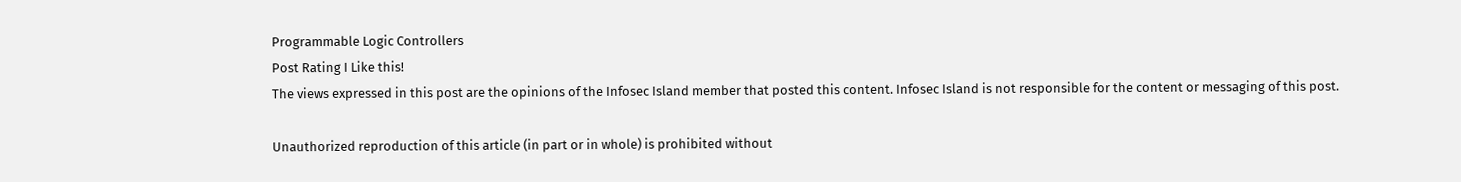Programmable Logic Controllers
Post Rating I Like this!
The views expressed in this post are the opinions of the Infosec Island member that posted this content. Infosec Island is not responsible for the content or messaging of this post.

Unauthorized reproduction of this article (in part or in whole) is prohibited without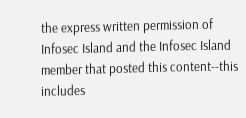the express written permission of Infosec Island and the Infosec Island member that posted this content--this includes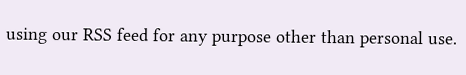using our RSS feed for any purpose other than personal use.